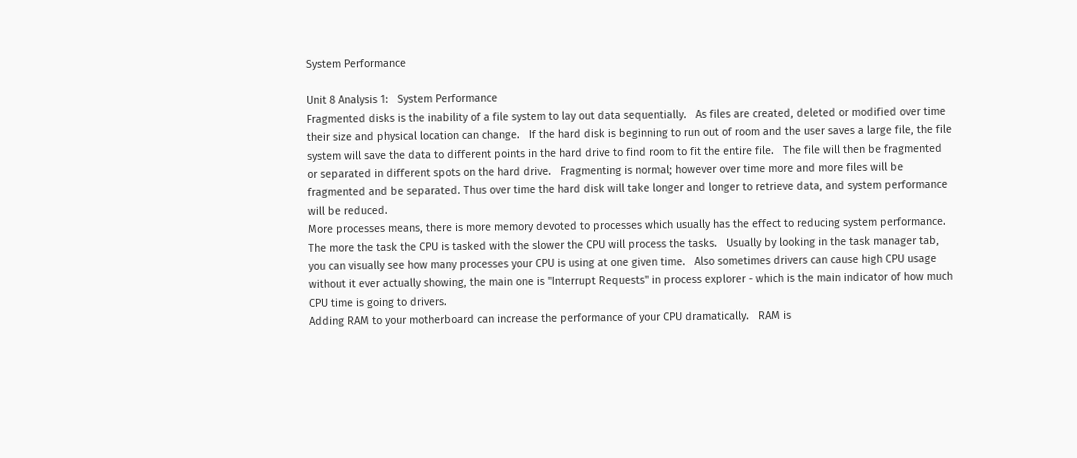System Performance

Unit 8 Analysis 1:   System Performance
Fragmented disks is the inability of a file system to lay out data sequentially.   As files are created, deleted or modified over time their size and physical location can change.   If the hard disk is beginning to run out of room and the user saves a large file, the file system will save the data to different points in the hard drive to find room to fit the entire file.   The file will then be fragmented or separated in different spots on the hard drive.   Fragmenting is normal; however over time more and more files will be fragmented and be separated. Thus over time the hard disk will take longer and longer to retrieve data, and system performance will be reduced.
More processes means, there is more memory devoted to processes which usually has the effect to reducing system performance.   The more the task the CPU is tasked with the slower the CPU will process the tasks.   Usually by looking in the task manager tab, you can visually see how many processes your CPU is using at one given time.   Also sometimes drivers can cause high CPU usage without it ever actually showing, the main one is "Interrupt Requests" in process explorer - which is the main indicator of how much CPU time is going to drivers.
Adding RAM to your motherboard can increase the performance of your CPU dramatically.   RAM is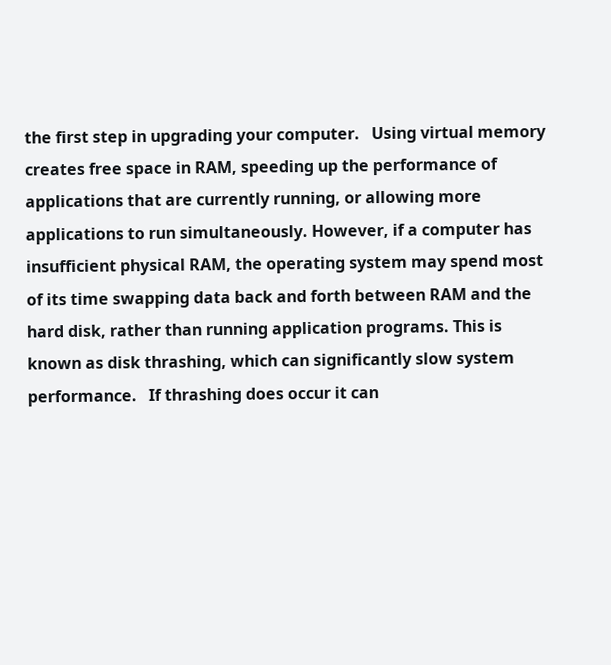the first step in upgrading your computer.   Using virtual memory creates free space in RAM, speeding up the performance of applications that are currently running, or allowing more applications to run simultaneously. However, if a computer has insufficient physical RAM, the operating system may spend most of its time swapping data back and forth between RAM and the hard disk, rather than running application programs. This is known as disk thrashing, which can significantly slow system performance.   If thrashing does occur it can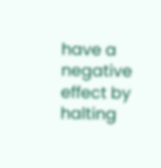have a negative effect by halting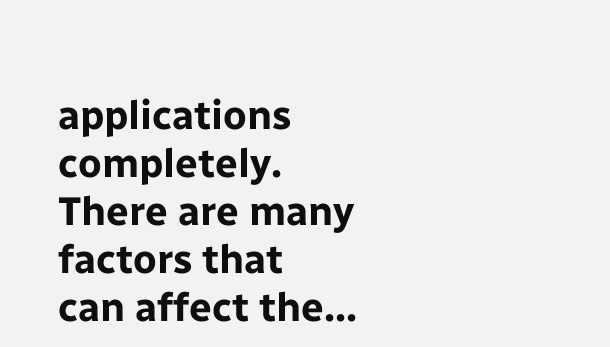applications completely.
There are many factors that can affect the...